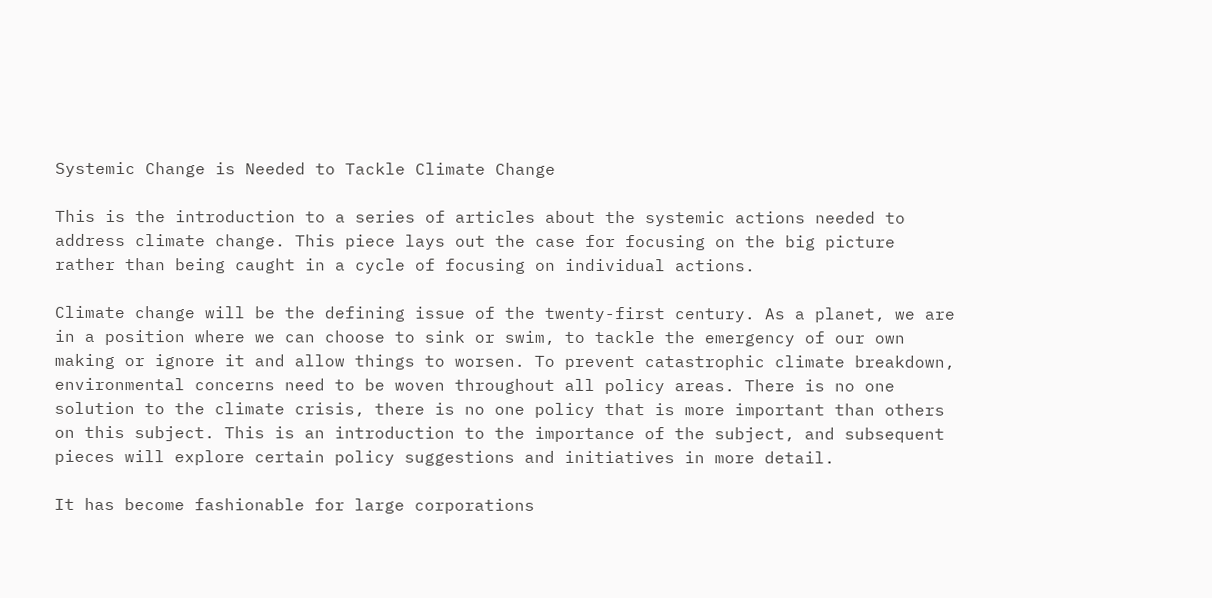Systemic Change is Needed to Tackle Climate Change

This is the introduction to a series of articles about the systemic actions needed to address climate change. This piece lays out the case for focusing on the big picture rather than being caught in a cycle of focusing on individual actions.

Climate change will be the defining issue of the twenty-first century. As a planet, we are in a position where we can choose to sink or swim, to tackle the emergency of our own making or ignore it and allow things to worsen. To prevent catastrophic climate breakdown, environmental concerns need to be woven throughout all policy areas. There is no one solution to the climate crisis, there is no one policy that is more important than others on this subject. This is an introduction to the importance of the subject, and subsequent pieces will explore certain policy suggestions and initiatives in more detail.

It has become fashionable for large corporations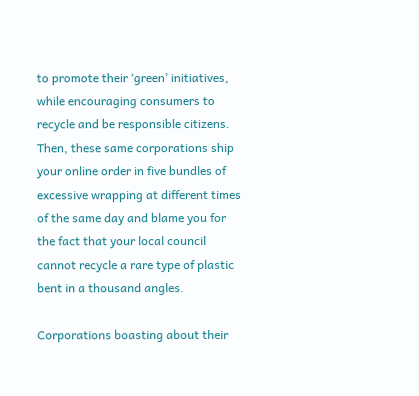to promote their ‘green’ initiatives, while encouraging consumers to recycle and be responsible citizens. Then, these same corporations ship your online order in five bundles of excessive wrapping at different times of the same day and blame you for the fact that your local council cannot recycle a rare type of plastic bent in a thousand angles.

Corporations boasting about their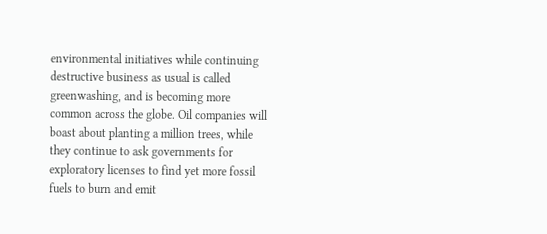environmental initiatives while continuing destructive business as usual is called greenwashing, and is becoming more common across the globe. Oil companies will boast about planting a million trees, while they continue to ask governments for exploratory licenses to find yet more fossil fuels to burn and emit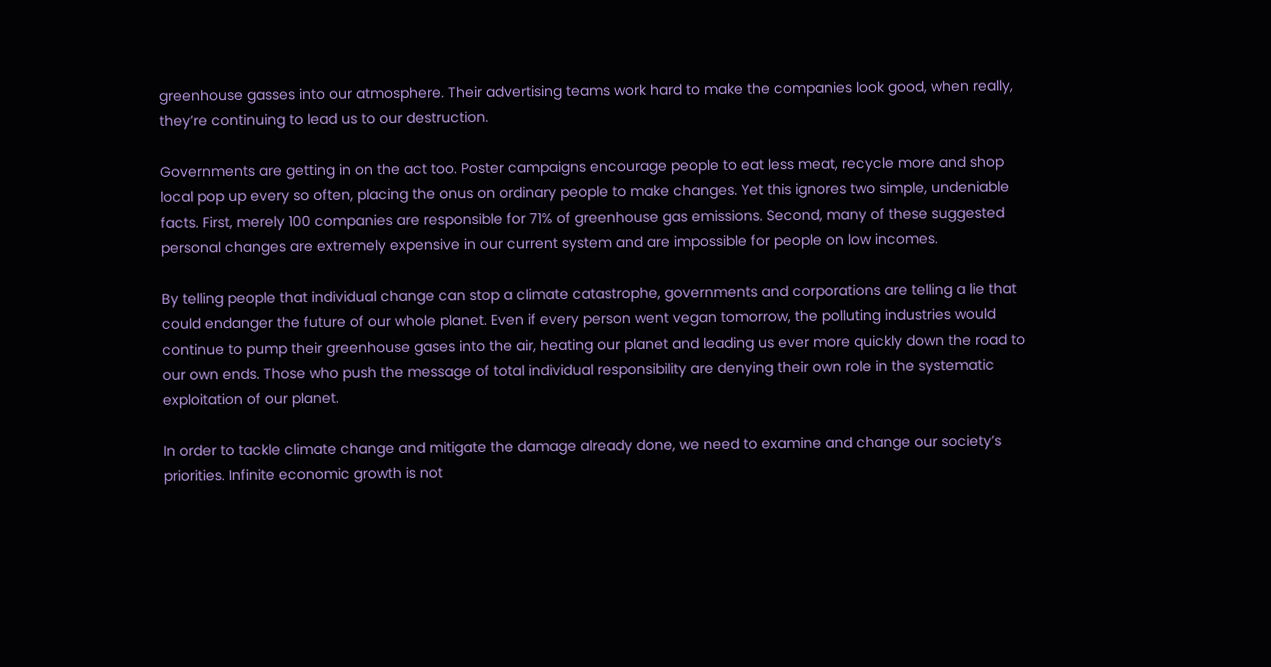greenhouse gasses into our atmosphere. Their advertising teams work hard to make the companies look good, when really, they’re continuing to lead us to our destruction.

Governments are getting in on the act too. Poster campaigns encourage people to eat less meat, recycle more and shop local pop up every so often, placing the onus on ordinary people to make changes. Yet this ignores two simple, undeniable facts. First, merely 100 companies are responsible for 71% of greenhouse gas emissions. Second, many of these suggested personal changes are extremely expensive in our current system and are impossible for people on low incomes.

By telling people that individual change can stop a climate catastrophe, governments and corporations are telling a lie that could endanger the future of our whole planet. Even if every person went vegan tomorrow, the polluting industries would continue to pump their greenhouse gases into the air, heating our planet and leading us ever more quickly down the road to our own ends. Those who push the message of total individual responsibility are denying their own role in the systematic exploitation of our planet.

In order to tackle climate change and mitigate the damage already done, we need to examine and change our society’s priorities. Infinite economic growth is not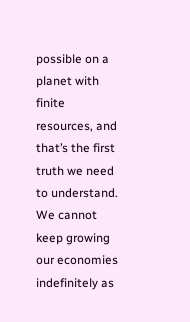possible on a planet with finite resources, and that’s the first truth we need to understand. We cannot keep growing our economies indefinitely as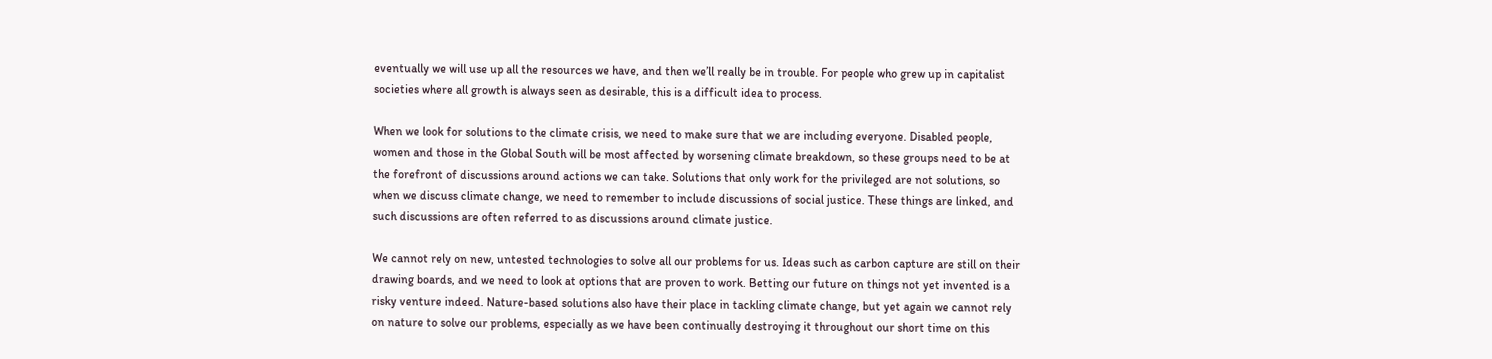eventually we will use up all the resources we have, and then we’ll really be in trouble. For people who grew up in capitalist societies where all growth is always seen as desirable, this is a difficult idea to process.

When we look for solutions to the climate crisis, we need to make sure that we are including everyone. Disabled people, women and those in the Global South will be most affected by worsening climate breakdown, so these groups need to be at the forefront of discussions around actions we can take. Solutions that only work for the privileged are not solutions, so when we discuss climate change, we need to remember to include discussions of social justice. These things are linked, and such discussions are often referred to as discussions around climate justice.

We cannot rely on new, untested technologies to solve all our problems for us. Ideas such as carbon capture are still on their drawing boards, and we need to look at options that are proven to work. Betting our future on things not yet invented is a risky venture indeed. Nature-based solutions also have their place in tackling climate change, but yet again we cannot rely on nature to solve our problems, especially as we have been continually destroying it throughout our short time on this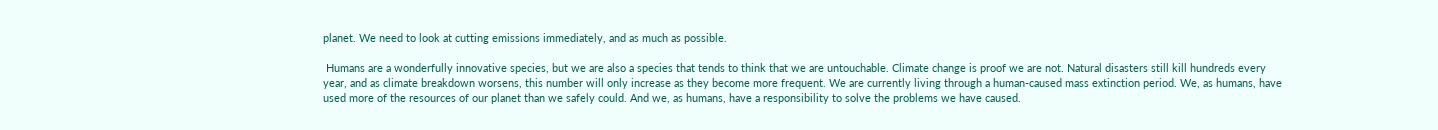planet. We need to look at cutting emissions immediately, and as much as possible.

 Humans are a wonderfully innovative species, but we are also a species that tends to think that we are untouchable. Climate change is proof we are not. Natural disasters still kill hundreds every year, and as climate breakdown worsens, this number will only increase as they become more frequent. We are currently living through a human-caused mass extinction period. We, as humans, have used more of the resources of our planet than we safely could. And we, as humans, have a responsibility to solve the problems we have caused.